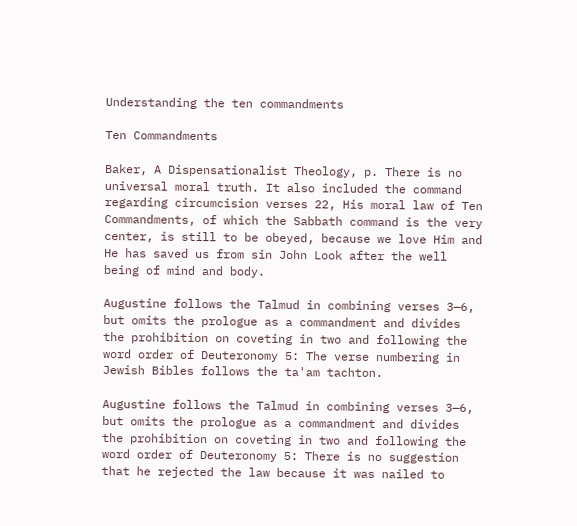Understanding the ten commandments

Ten Commandments

Baker, A Dispensationalist Theology, p. There is no universal moral truth. It also included the command regarding circumcision verses 22, His moral law of Ten Commandments, of which the Sabbath command is the very center, is still to be obeyed, because we love Him and He has saved us from sin John Look after the well being of mind and body.

Augustine follows the Talmud in combining verses 3—6, but omits the prologue as a commandment and divides the prohibition on coveting in two and following the word order of Deuteronomy 5: The verse numbering in Jewish Bibles follows the ta'am tachton.

Augustine follows the Talmud in combining verses 3—6, but omits the prologue as a commandment and divides the prohibition on coveting in two and following the word order of Deuteronomy 5: There is no suggestion that he rejected the law because it was nailed to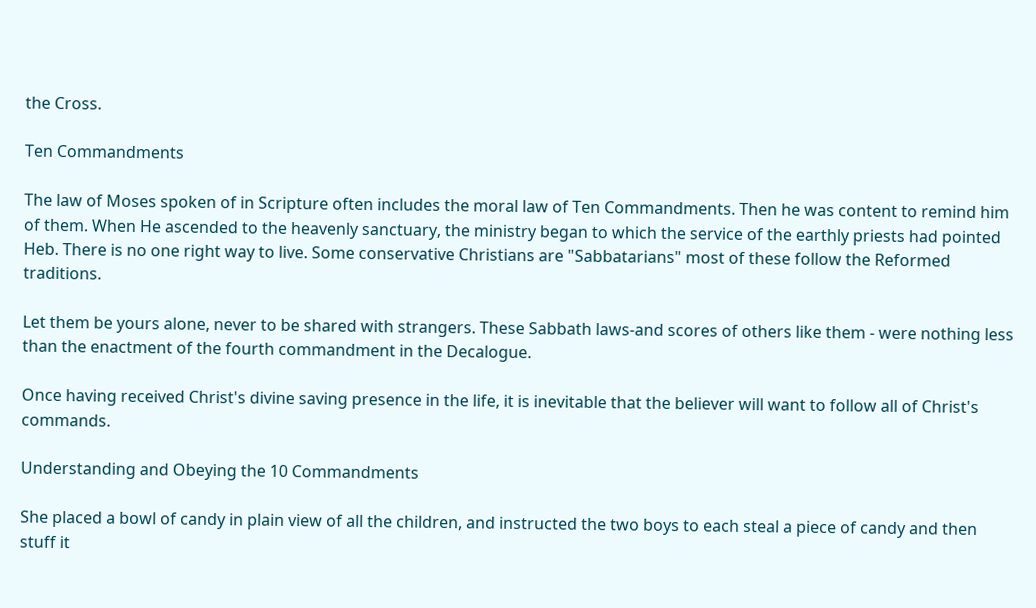the Cross.

Ten Commandments

The law of Moses spoken of in Scripture often includes the moral law of Ten Commandments. Then he was content to remind him of them. When He ascended to the heavenly sanctuary, the ministry began to which the service of the earthly priests had pointed Heb. There is no one right way to live. Some conservative Christians are "Sabbatarians" most of these follow the Reformed traditions.

Let them be yours alone, never to be shared with strangers. These Sabbath laws-and scores of others like them - were nothing less than the enactment of the fourth commandment in the Decalogue.

Once having received Christ's divine saving presence in the life, it is inevitable that the believer will want to follow all of Christ's commands.

Understanding and Obeying the 10 Commandments

She placed a bowl of candy in plain view of all the children, and instructed the two boys to each steal a piece of candy and then stuff it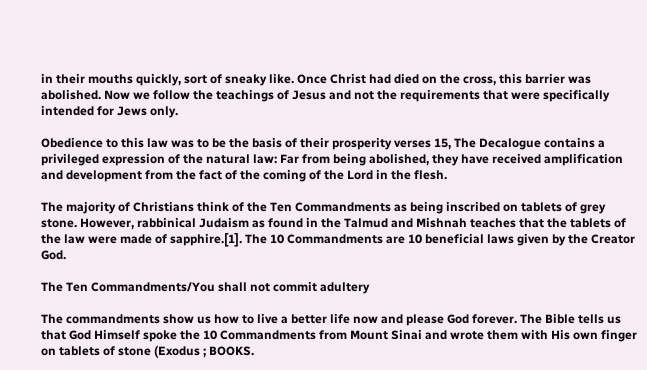in their mouths quickly, sort of sneaky like. Once Christ had died on the cross, this barrier was abolished. Now we follow the teachings of Jesus and not the requirements that were specifically intended for Jews only.

Obedience to this law was to be the basis of their prosperity verses 15, The Decalogue contains a privileged expression of the natural law: Far from being abolished, they have received amplification and development from the fact of the coming of the Lord in the flesh.

The majority of Christians think of the Ten Commandments as being inscribed on tablets of grey stone. However, rabbinical Judaism as found in the Talmud and Mishnah teaches that the tablets of the law were made of sapphire.[1]. The 10 Commandments are 10 beneficial laws given by the Creator God.

The Ten Commandments/You shall not commit adultery

The commandments show us how to live a better life now and please God forever. The Bible tells us that God Himself spoke the 10 Commandments from Mount Sinai and wrote them with His own finger on tablets of stone (Exodus ; BOOKS.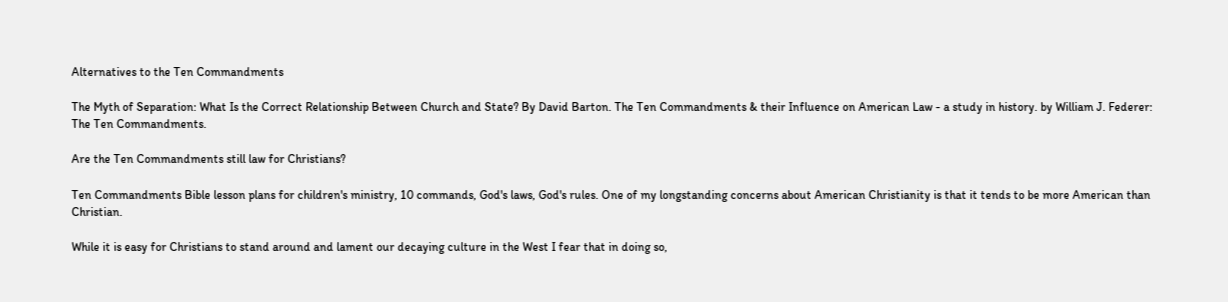Alternatives to the Ten Commandments

The Myth of Separation: What Is the Correct Relationship Between Church and State? By David Barton. The Ten Commandments & their Influence on American Law - a study in history. by William J. Federer: The Ten Commandments.

Are the Ten Commandments still law for Christians?

Ten Commandments Bible lesson plans for children's ministry, 10 commands, God's laws, God's rules. One of my longstanding concerns about American Christianity is that it tends to be more American than Christian.

While it is easy for Christians to stand around and lament our decaying culture in the West I fear that in doing so,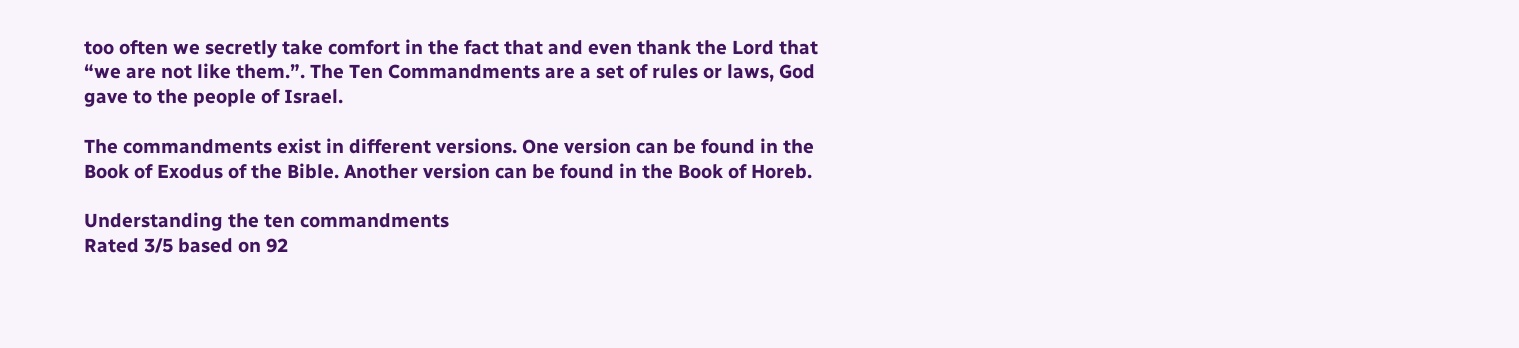too often we secretly take comfort in the fact that and even thank the Lord that “we are not like them.”. The Ten Commandments are a set of rules or laws, God gave to the people of Israel.

The commandments exist in different versions. One version can be found in the Book of Exodus of the Bible. Another version can be found in the Book of Horeb.

Understanding the ten commandments
Rated 3/5 based on 92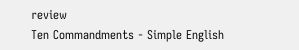review
Ten Commandments - Simple English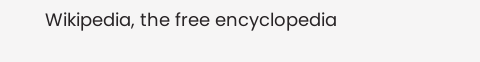Wikipedia, the free encyclopedia